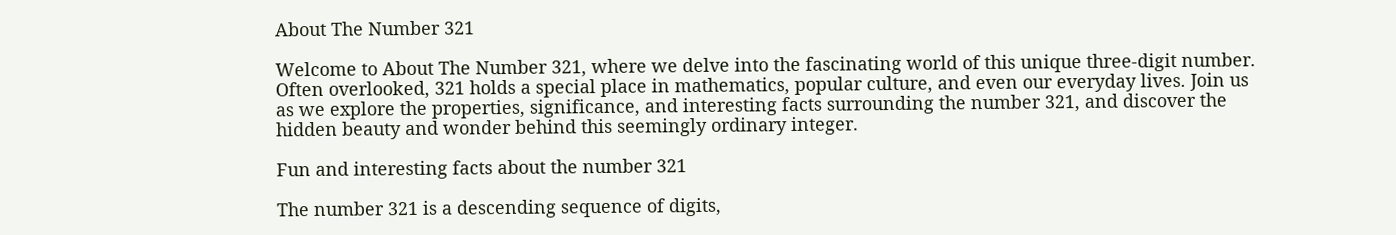About The Number 321

Welcome to About The Number 321, where we delve into the fascinating world of this unique three-digit number. Often overlooked, 321 holds a special place in mathematics, popular culture, and even our everyday lives. Join us as we explore the properties, significance, and interesting facts surrounding the number 321, and discover the hidden beauty and wonder behind this seemingly ordinary integer.

Fun and interesting facts about the number 321

The number 321 is a descending sequence of digits,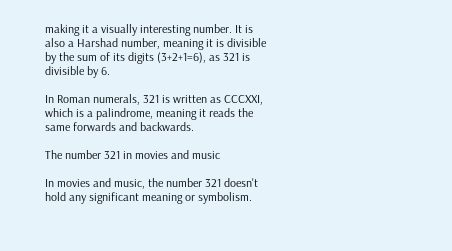making it a visually interesting number. It is also a Harshad number, meaning it is divisible by the sum of its digits (3+2+1=6), as 321 is divisible by 6.

In Roman numerals, 321 is written as CCCXXI, which is a palindrome, meaning it reads the same forwards and backwards.

The number 321 in movies and music

In movies and music, the number 321 doesn't hold any significant meaning or symbolism.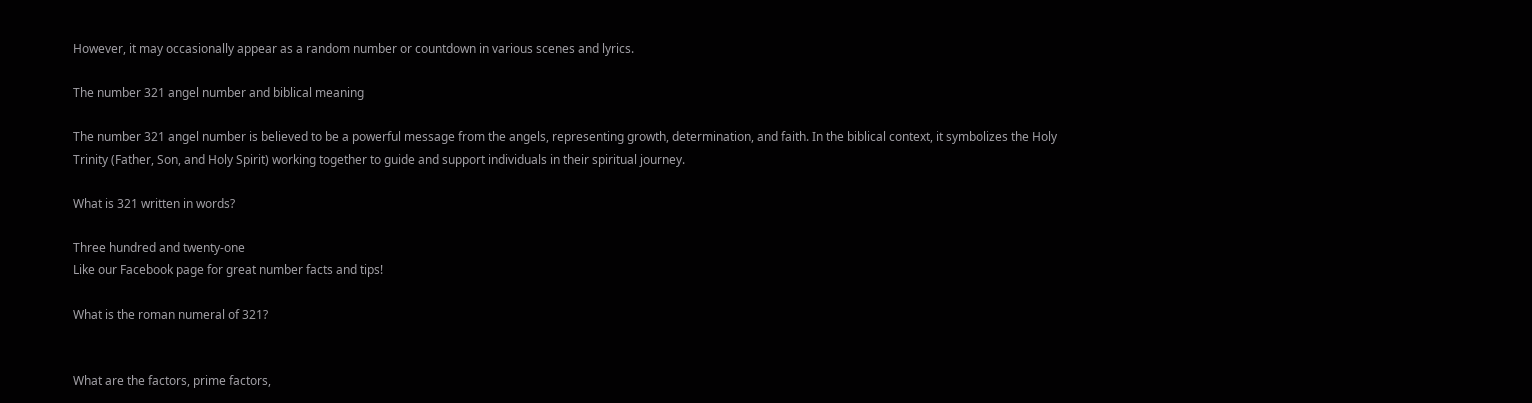However, it may occasionally appear as a random number or countdown in various scenes and lyrics.

The number 321 angel number and biblical meaning

The number 321 angel number is believed to be a powerful message from the angels, representing growth, determination, and faith. In the biblical context, it symbolizes the Holy Trinity (Father, Son, and Holy Spirit) working together to guide and support individuals in their spiritual journey.

What is 321 written in words?

Three hundred and twenty-one
Like our Facebook page for great number facts and tips!

What is the roman numeral of 321?


What are the factors, prime factors,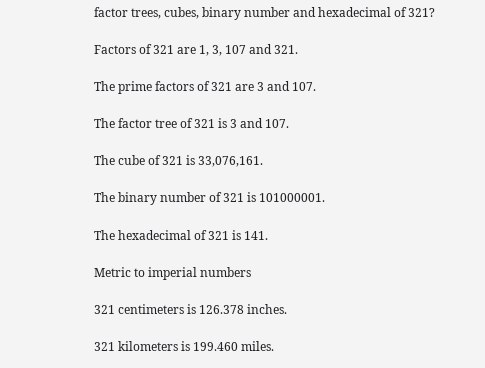factor trees, cubes, binary number and hexadecimal of 321?

Factors of 321 are 1, 3, 107 and 321.

The prime factors of 321 are 3 and 107.

The factor tree of 321 is 3 and 107.

The cube of 321 is 33,076,161.

The binary number of 321 is 101000001.

The hexadecimal of 321 is 141.

Metric to imperial numbers

321 centimeters is 126.378 inches.

321 kilometers is 199.460 miles.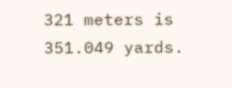321 meters is 351.049 yards.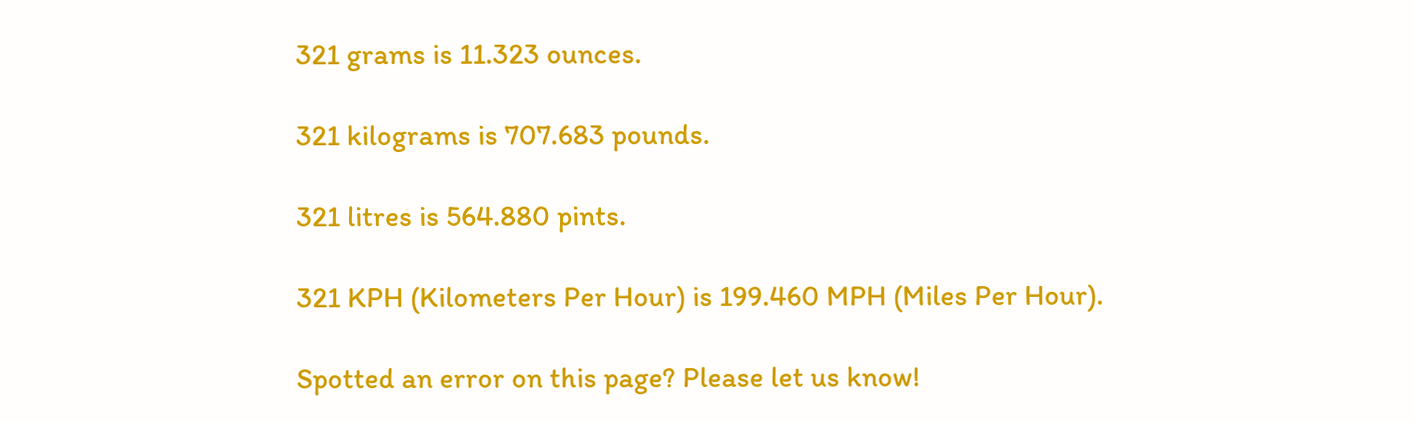321 grams is 11.323 ounces.

321 kilograms is 707.683 pounds.

321 litres is 564.880 pints.

321 KPH (Kilometers Per Hour) is 199.460 MPH (Miles Per Hour).

Spotted an error on this page? Please let us know!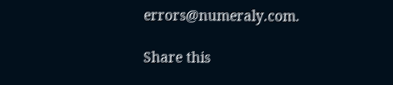errors@numeraly.com.

Share this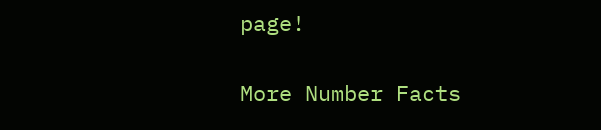page!

More Number Facts